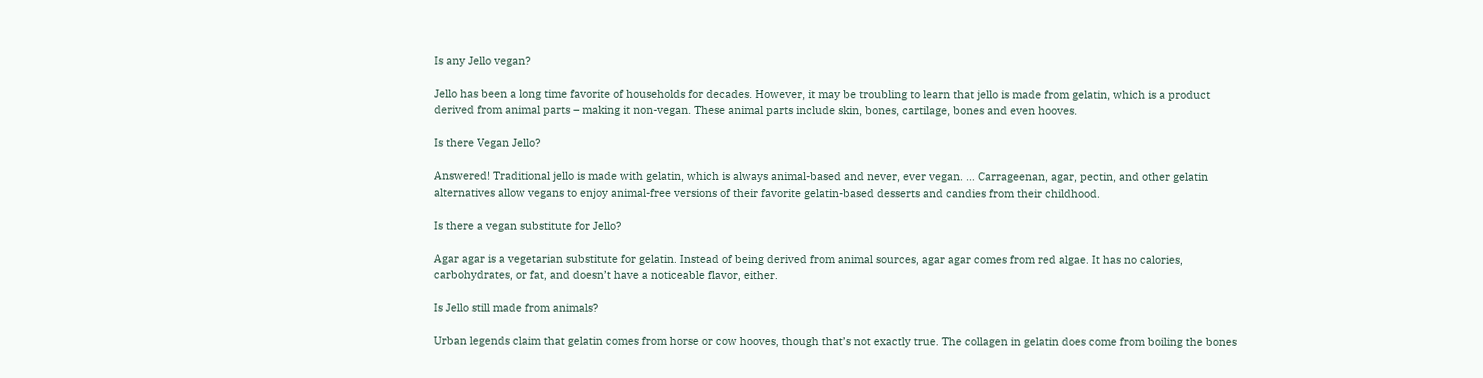Is any Jello vegan?

Jello has been a long time favorite of households for decades. However, it may be troubling to learn that jello is made from gelatin, which is a product derived from animal parts – making it non-vegan. These animal parts include skin, bones, cartilage, bones and even hooves.

Is there Vegan Jello?

Answered! Traditional jello is made with gelatin, which is always animal-based and never, ever vegan. … Carrageenan, agar, pectin, and other gelatin alternatives allow vegans to enjoy animal-free versions of their favorite gelatin-based desserts and candies from their childhood.

Is there a vegan substitute for Jello?

Agar agar is a vegetarian substitute for gelatin. Instead of being derived from animal sources, agar agar comes from red algae. It has no calories, carbohydrates, or fat, and doesn’t have a noticeable flavor, either.

Is Jello still made from animals?

Urban legends claim that gelatin comes from horse or cow hooves, though that’s not exactly true. The collagen in gelatin does come from boiling the bones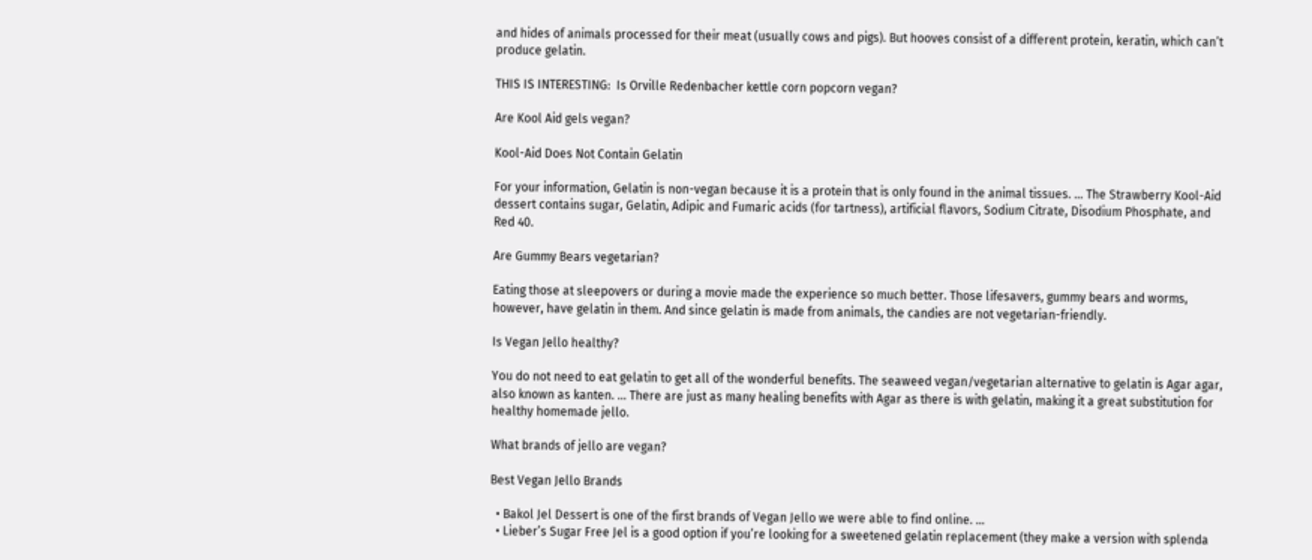and hides of animals processed for their meat (usually cows and pigs). But hooves consist of a different protein, keratin, which can’t produce gelatin.

THIS IS INTERESTING:  Is Orville Redenbacher kettle corn popcorn vegan?

Are Kool Aid gels vegan?

Kool-Aid Does Not Contain Gelatin

For your information, Gelatin is non-vegan because it is a protein that is only found in the animal tissues. … The Strawberry Kool-Aid dessert contains sugar, Gelatin, Adipic and Fumaric acids (for tartness), artificial flavors, Sodium Citrate, Disodium Phosphate, and Red 40.

Are Gummy Bears vegetarian?

Eating those at sleepovers or during a movie made the experience so much better. Those lifesavers, gummy bears and worms, however, have gelatin in them. And since gelatin is made from animals, the candies are not vegetarian-friendly.

Is Vegan Jello healthy?

You do not need to eat gelatin to get all of the wonderful benefits. The seaweed vegan/vegetarian alternative to gelatin is Agar agar, also known as kanten. … There are just as many healing benefits with Agar as there is with gelatin, making it a great substitution for healthy homemade jello.

What brands of jello are vegan?

Best Vegan Jello Brands

  • Bakol Jel Dessert is one of the first brands of Vegan Jello we were able to find online. …
  • Lieber’s Sugar Free Jel is a good option if you’re looking for a sweetened gelatin replacement (they make a version with splenda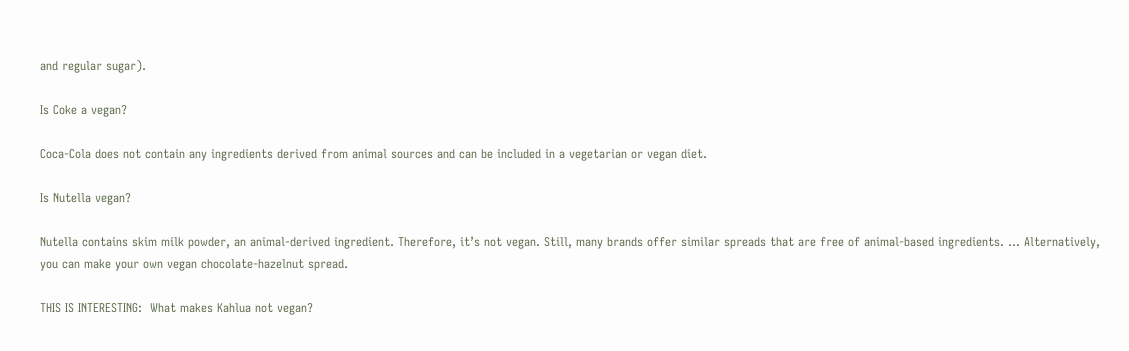and regular sugar).

Is Coke a vegan?

Coca-Cola does not contain any ingredients derived from animal sources and can be included in a vegetarian or vegan diet.

Is Nutella vegan?

Nutella contains skim milk powder, an animal-derived ingredient. Therefore, it’s not vegan. Still, many brands offer similar spreads that are free of animal-based ingredients. … Alternatively, you can make your own vegan chocolate-hazelnut spread.

THIS IS INTERESTING:  What makes Kahlua not vegan?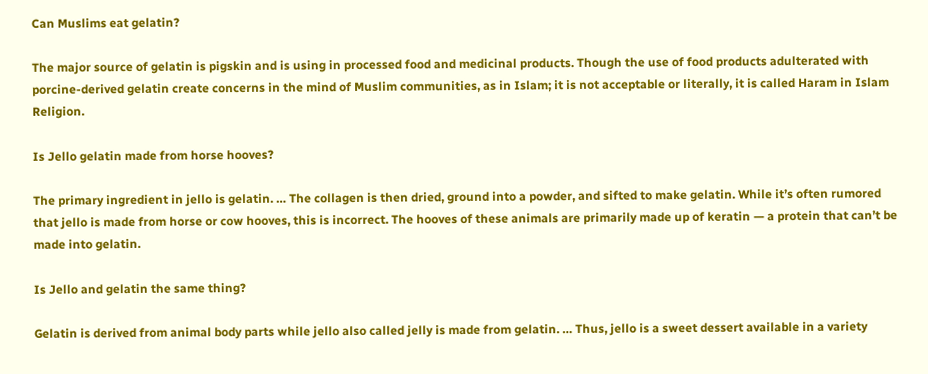Can Muslims eat gelatin?

The major source of gelatin is pigskin and is using in processed food and medicinal products. Though the use of food products adulterated with porcine-derived gelatin create concerns in the mind of Muslim communities, as in Islam; it is not acceptable or literally, it is called Haram in Islam Religion.

Is Jello gelatin made from horse hooves?

The primary ingredient in jello is gelatin. … The collagen is then dried, ground into a powder, and sifted to make gelatin. While it’s often rumored that jello is made from horse or cow hooves, this is incorrect. The hooves of these animals are primarily made up of keratin — a protein that can’t be made into gelatin.

Is Jello and gelatin the same thing?

Gelatin is derived from animal body parts while jello also called jelly is made from gelatin. … Thus, jello is a sweet dessert available in a variety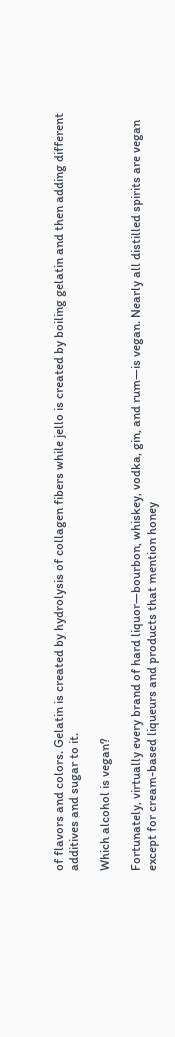of flavors and colors. Gelatin is created by hydrolysis of collagen fibers while jello is created by boiling gelatin and then adding different additives and sugar to it.

Which alcohol is vegan?

Fortunately, virtually every brand of hard liquor—bourbon, whiskey, vodka, gin, and rum—is vegan. Nearly all distilled spirits are vegan except for cream-based liqueurs and products that mention honey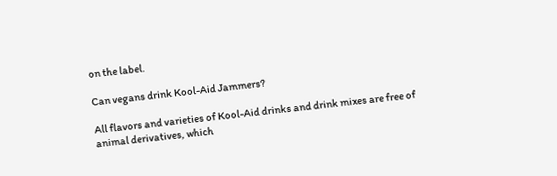on the label.

Can vegans drink Kool-Aid Jammers?

All flavors and varieties of Kool-Aid drinks and drink mixes are free of animal derivatives, which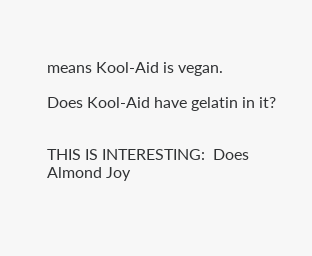means Kool-Aid is vegan.

Does Kool-Aid have gelatin in it?


THIS IS INTERESTING:  Does Almond Joy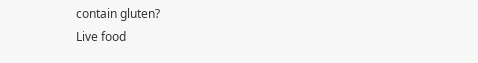contain gluten?
Live food